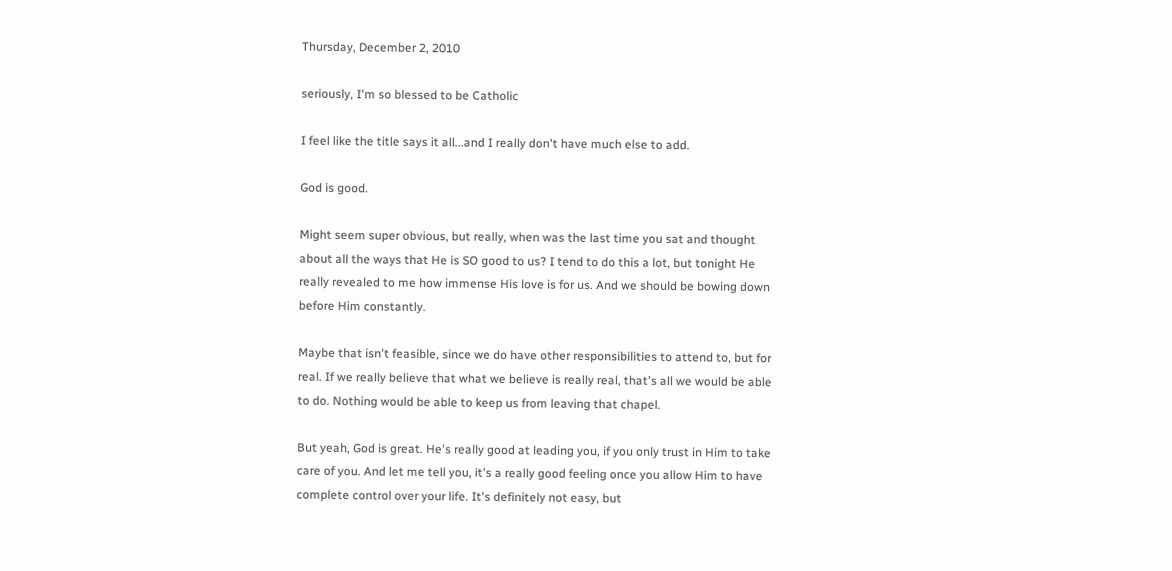Thursday, December 2, 2010

seriously, I'm so blessed to be Catholic

I feel like the title says it all...and I really don't have much else to add.

God is good.

Might seem super obvious, but really, when was the last time you sat and thought about all the ways that He is SO good to us? I tend to do this a lot, but tonight He really revealed to me how immense His love is for us. And we should be bowing down before Him constantly.

Maybe that isn't feasible, since we do have other responsibilities to attend to, but for real. If we really believe that what we believe is really real, that's all we would be able to do. Nothing would be able to keep us from leaving that chapel.

But yeah, God is great. He's really good at leading you, if you only trust in Him to take care of you. And let me tell you, it's a really good feeling once you allow Him to have complete control over your life. It's definitely not easy, but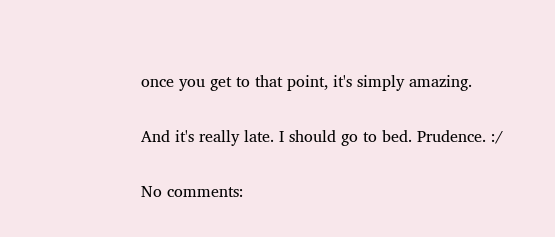once you get to that point, it's simply amazing.

And it's really late. I should go to bed. Prudence. :/

No comments: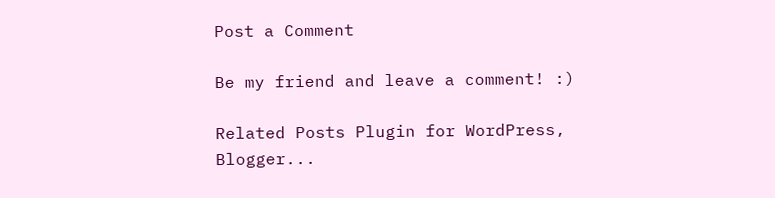Post a Comment

Be my friend and leave a comment! :)

Related Posts Plugin for WordPress, Blogger...